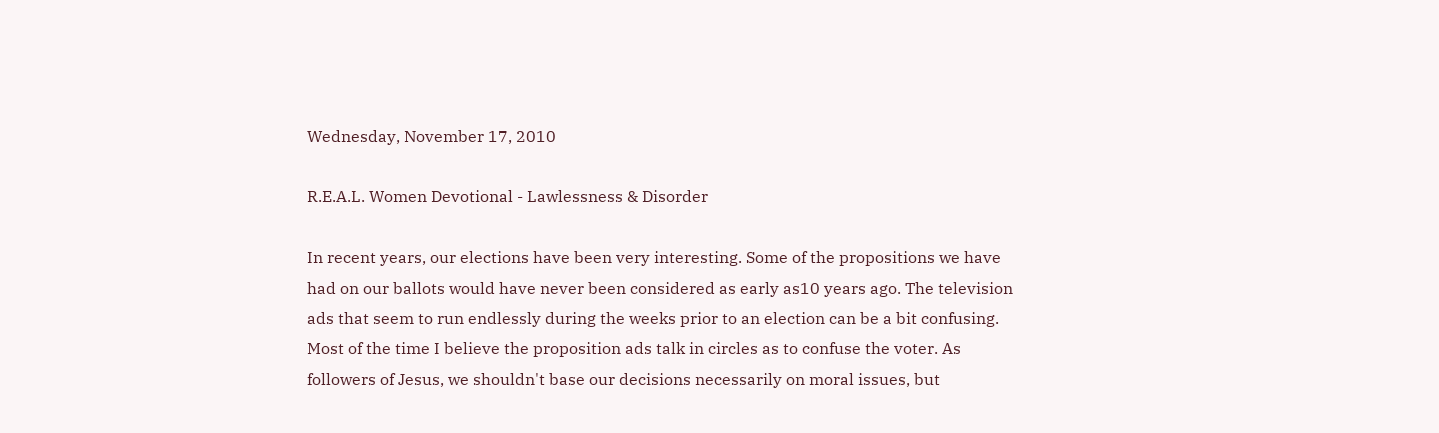Wednesday, November 17, 2010

R.E.A.L. Women Devotional - Lawlessness & Disorder

In recent years, our elections have been very interesting. Some of the propositions we have had on our ballots would have never been considered as early as10 years ago. The television ads that seem to run endlessly during the weeks prior to an election can be a bit confusing. Most of the time I believe the proposition ads talk in circles as to confuse the voter. As followers of Jesus, we shouldn't base our decisions necessarily on moral issues, but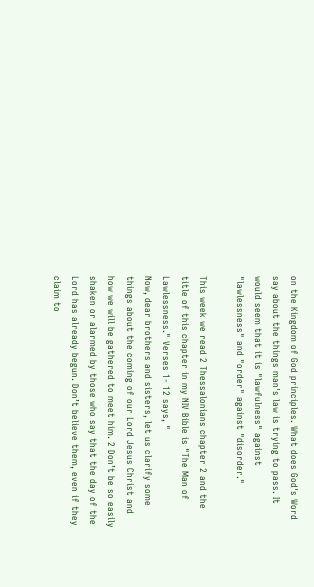on the Kingdom of God principles. What does God's Word say about the things man's law is trying to pass. It would seem that it is "lawfulness" against "lawlessness" and "order" against "disorder."

This week we read 2 Thessalonians chapter 2 and the title of this chapter in my NIV Bible is "The Man of Lawlessness." Verses 1- 12 says, "
Now, dear brothers and sisters, let us clarify some things about the coming of our Lord Jesus Christ and how we will be gathered to meet him. 2 Don’t be so easily shaken or alarmed by those who say that the day of the Lord has already begun. Don’t believe them, even if they claim to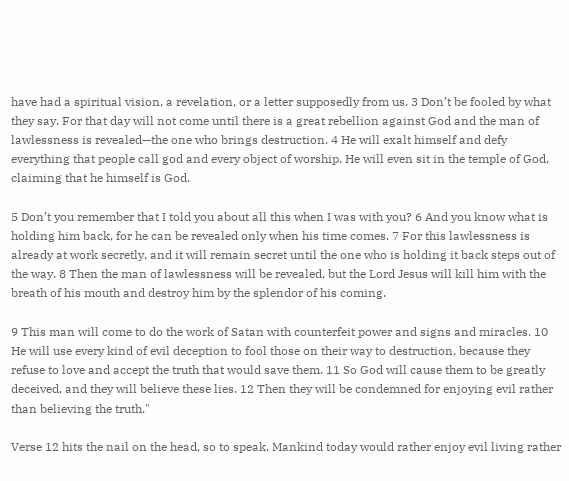have had a spiritual vision, a revelation, or a letter supposedly from us. 3 Don’t be fooled by what they say. For that day will not come until there is a great rebellion against God and the man of lawlessness is revealed—the one who brings destruction. 4 He will exalt himself and defy everything that people call god and every object of worship. He will even sit in the temple of God, claiming that he himself is God.

5 Don’t you remember that I told you about all this when I was with you? 6 And you know what is holding him back, for he can be revealed only when his time comes. 7 For this lawlessness is already at work secretly, and it will remain secret until the one who is holding it back steps out of the way. 8 Then the man of lawlessness will be revealed, but the Lord Jesus will kill him with the breath of his mouth and destroy him by the splendor of his coming.

9 This man will come to do the work of Satan with counterfeit power and signs and miracles. 10 He will use every kind of evil deception to fool those on their way to destruction, because they refuse to love and accept the truth that would save them. 11 So God will cause them to be greatly deceived, and they will believe these lies. 12 Then they will be condemned for enjoying evil rather than believing the truth."

Verse 12 hits the nail on the head, so to speak. Mankind today would rather enjoy evil living rather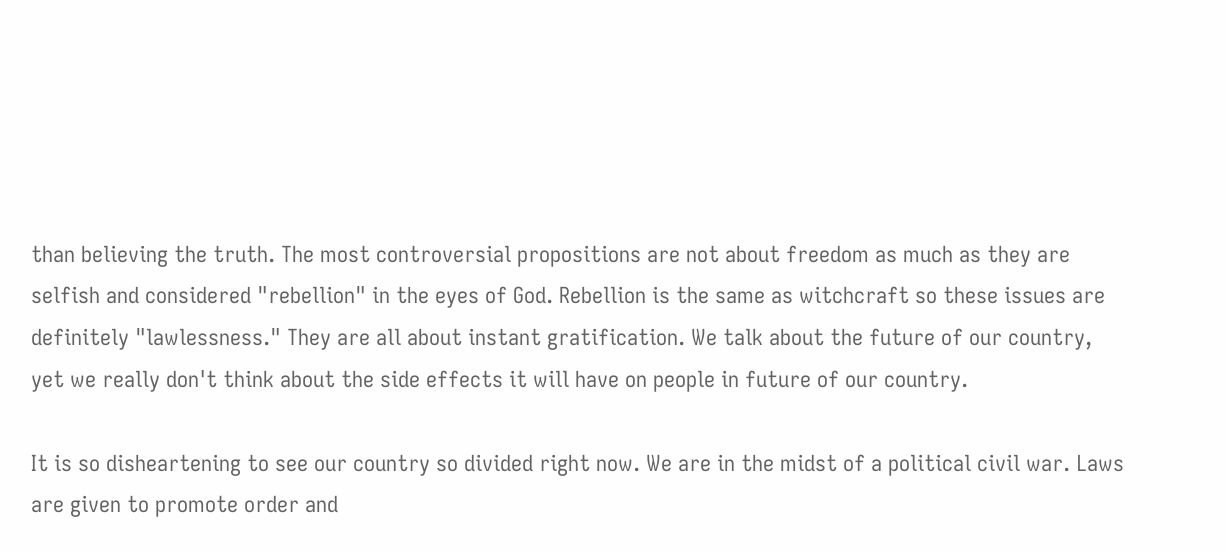than believing the truth. The most controversial propositions are not about freedom as much as they are selfish and considered "rebellion" in the eyes of God. Rebellion is the same as witchcraft so these issues are definitely "lawlessness." They are all about instant gratification. We talk about the future of our country, yet we really don't think about the side effects it will have on people in future of our country.

It is so disheartening to see our country so divided right now. We are in the midst of a political civil war. Laws are given to promote order and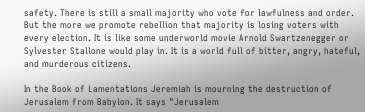safety. There is still a small majority who vote for lawfulness and order. But the more we promote rebellion that majority is losing voters with every election. It is like some underworld movie Arnold Swartzenegger or Sylvester Stallone would play in. It is a world full of bitter, angry, hateful, and murderous citizens.

In the Book of Lamentations Jeremiah is mourning the destruction of Jerusalem from Babylon. It says "Jerusalem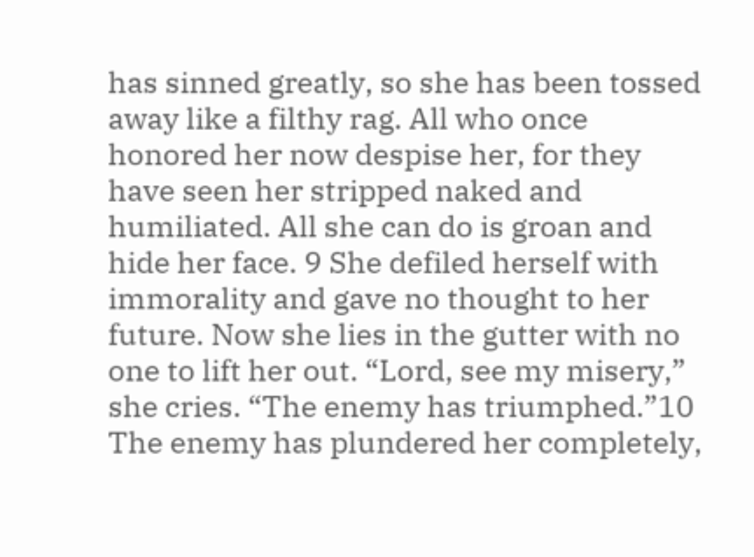has sinned greatly, so she has been tossed away like a filthy rag. All who once honored her now despise her, for they have seen her stripped naked and humiliated. All she can do is groan and hide her face. 9 She defiled herself with immorality and gave no thought to her future. Now she lies in the gutter with no one to lift her out. “Lord, see my misery,” she cries. “The enemy has triumphed.”10 The enemy has plundered her completely,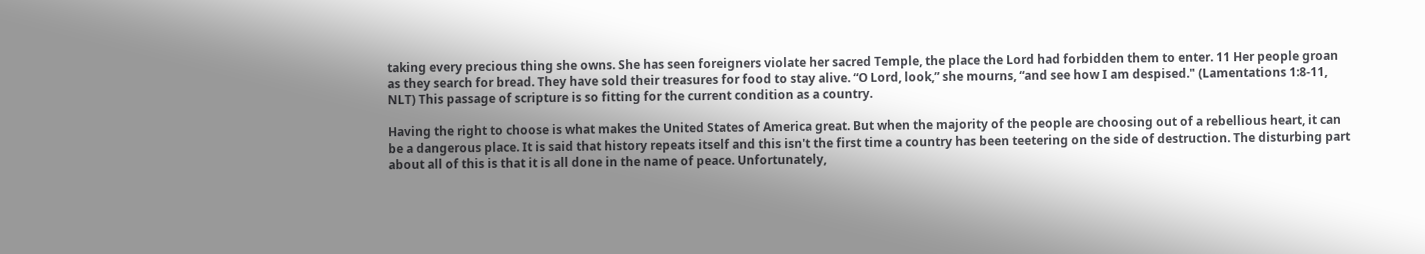taking every precious thing she owns. She has seen foreigners violate her sacred Temple, the place the Lord had forbidden them to enter. 11 Her people groan as they search for bread. They have sold their treasures for food to stay alive. “O Lord, look,” she mourns, “and see how I am despised." (Lamentations 1:8-11, NLT) This passage of scripture is so fitting for the current condition as a country.

Having the right to choose is what makes the United States of America great. But when the majority of the people are choosing out of a rebellious heart, it can be a dangerous place. It is said that history repeats itself and this isn't the first time a country has been teetering on the side of destruction. The disturbing part about all of this is that it is all done in the name of peace. Unfortunately,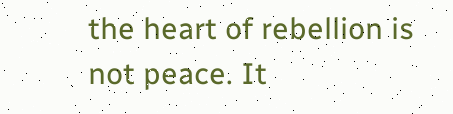the heart of rebellion is not peace. It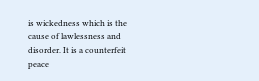is wickedness which is the cause of lawlessness and disorder. It is a counterfeit peace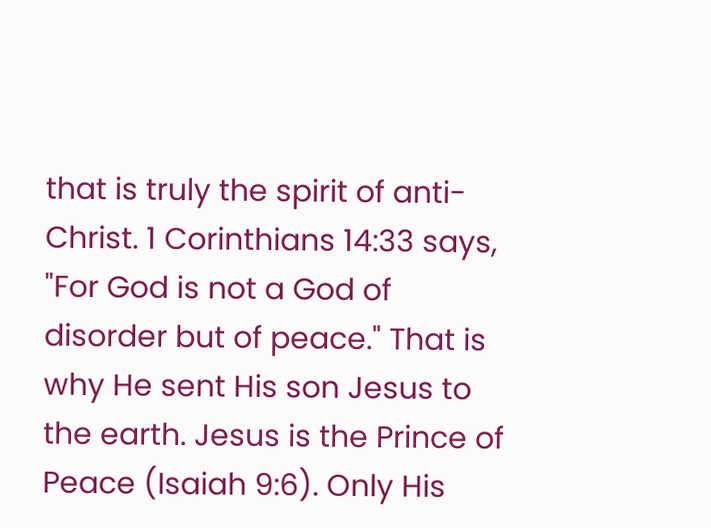that is truly the spirit of anti-Christ. 1 Corinthians 14:33 says, "For God is not a God of disorder but of peace." That is why He sent His son Jesus to the earth. Jesus is the Prince of Peace (Isaiah 9:6). Only His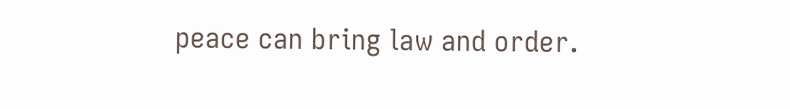peace can bring law and order.